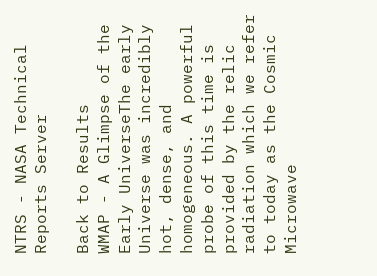NTRS - NASA Technical Reports Server

Back to Results
WMAP - A Glimpse of the Early UniverseThe early Universe was incredibly hot, dense, and homogeneous. A powerful probe of this time is provided by the relic radiation which we refer to today as the Cosmic Microwave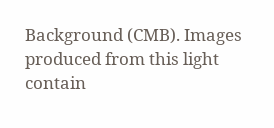Background (CMB). Images produced from this light contain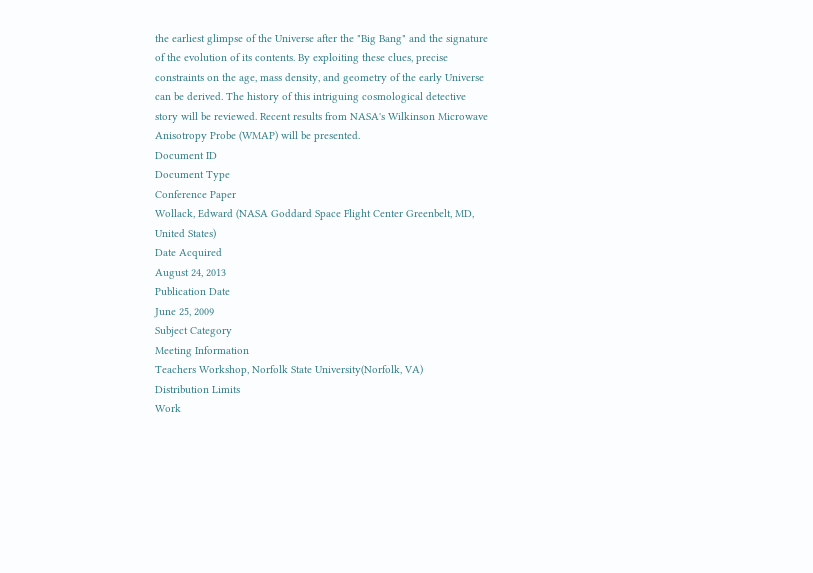the earliest glimpse of the Universe after the "Big Bang" and the signature of the evolution of its contents. By exploiting these clues, precise constraints on the age, mass density, and geometry of the early Universe can be derived. The history of this intriguing cosmological detective story will be reviewed. Recent results from NASA's Wilkinson Microwave Anisotropy Probe (WMAP) will be presented.
Document ID
Document Type
Conference Paper
Wollack, Edward (NASA Goddard Space Flight Center Greenbelt, MD, United States)
Date Acquired
August 24, 2013
Publication Date
June 25, 2009
Subject Category
Meeting Information
Teachers Workshop, Norfolk State University(Norfolk, VA)
Distribution Limits
Work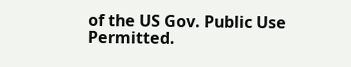of the US Gov. Public Use Permitted.